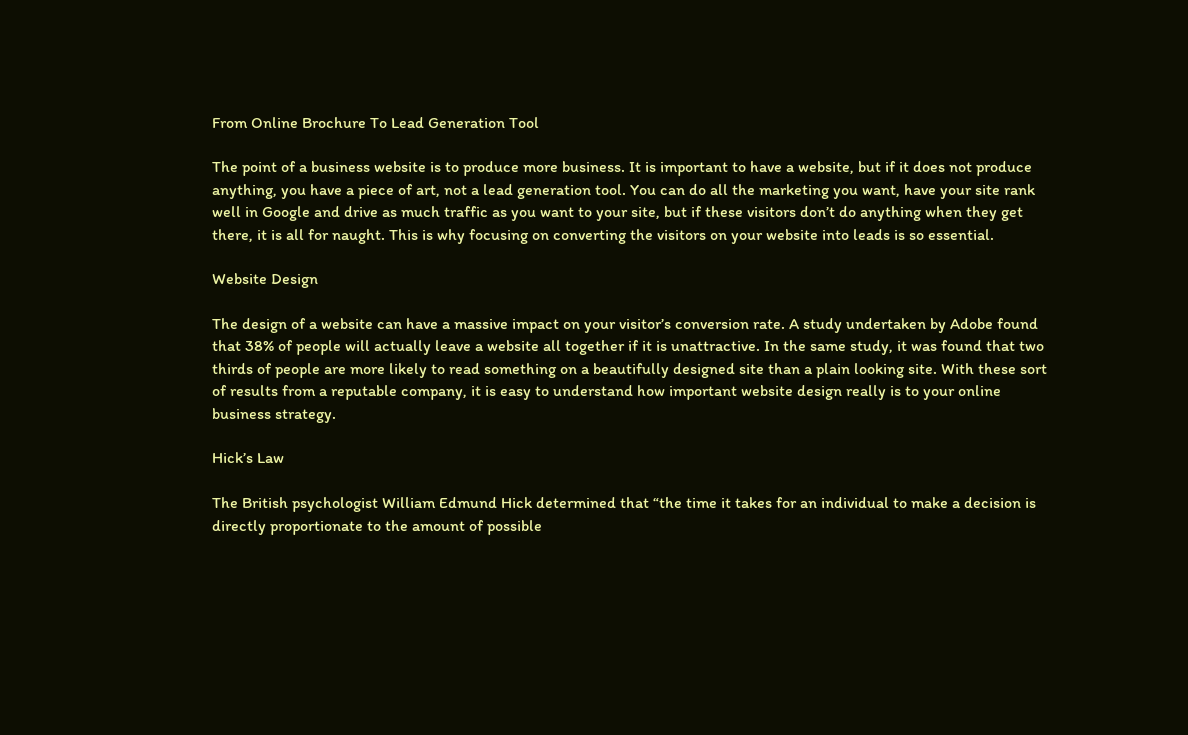From Online Brochure To Lead Generation Tool

The point of a business website is to produce more business. It is important to have a website, but if it does not produce anything, you have a piece of art, not a lead generation tool. You can do all the marketing you want, have your site rank well in Google and drive as much traffic as you want to your site, but if these visitors don’t do anything when they get there, it is all for naught. This is why focusing on converting the visitors on your website into leads is so essential.

Website Design

The design of a website can have a massive impact on your visitor’s conversion rate. A study undertaken by Adobe found that 38% of people will actually leave a website all together if it is unattractive. In the same study, it was found that two thirds of people are more likely to read something on a beautifully designed site than a plain looking site. With these sort of results from a reputable company, it is easy to understand how important website design really is to your online business strategy.

Hick’s Law

The British psychologist William Edmund Hick determined that “the time it takes for an individual to make a decision is directly proportionate to the amount of possible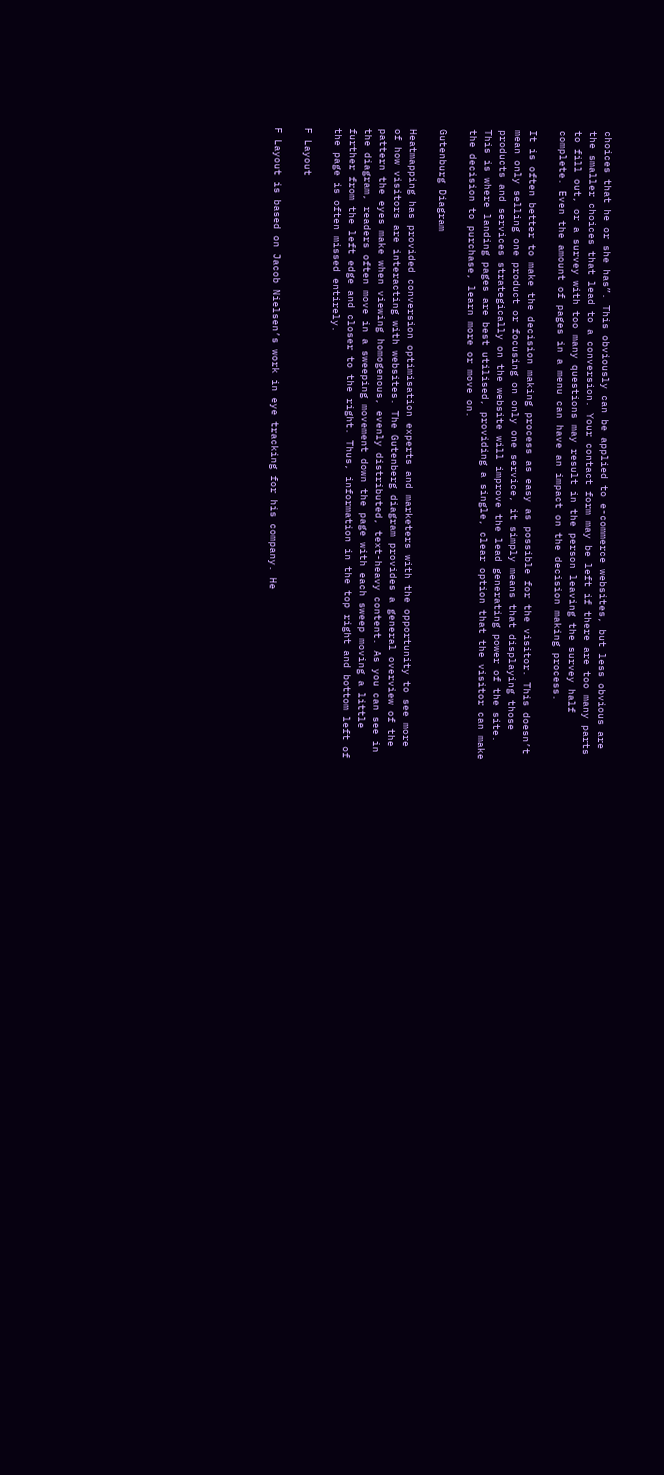choices that he or she has”. This obviously can be applied to e-commerce websites, but less obvious are the smaller choices that lead to a conversion. Your contact form may be left if there are too many parts to fill out, or a survey with too many questions may result in the person leaving the survey half complete. Even the amount of pages in a menu can have an impact on the decision making process.

It is often better to make the decision making process as easy as possible for the visitor. This doesn’t mean only selling one product or focusing on only one service, it simply means that displaying those products and services strategically on the website will improve the lead generating power of the site. This is where landing pages are best utilised, providing a single, clear option that the visitor can make the decision to purchase, learn more or move on.

Gutenburg Diagram

Heatmapping has provided conversion optimisation experts and marketers with the opportunity to see more of how visitors are interacting with websites. The Gutenberg diagram provides a general overview of the pattern the eyes make when viewing homogenous, evenly distributed, text-heavy content. As you can see in the diagram, readers often move in a sweeping movement down the page with each sweep moving a little further from the left edge and closer to the right. Thus, information in the top right and bottom left of the page is often missed entirely.

F Layout

F Layout is based on Jacob Nielsen’s work in eye tracking for his company. He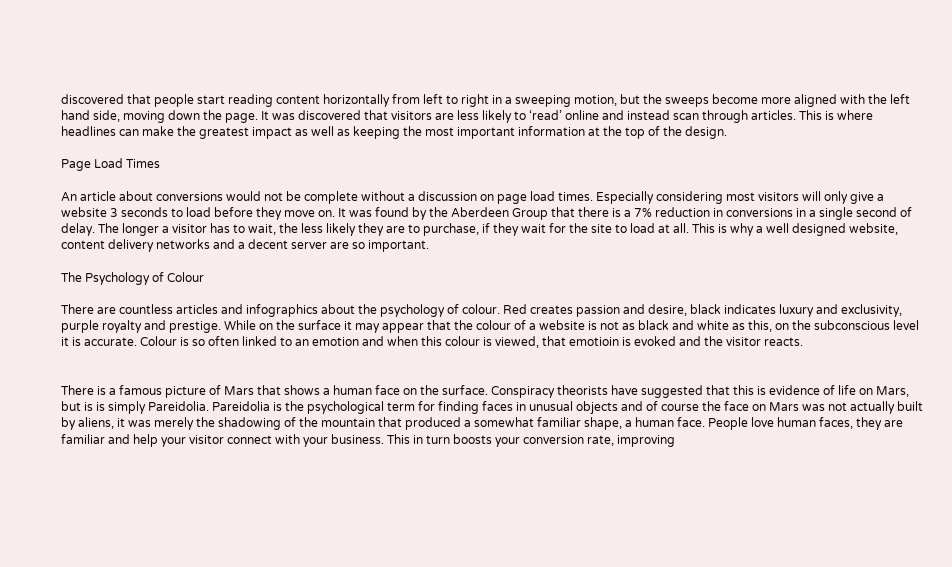discovered that people start reading content horizontally from left to right in a sweeping motion, but the sweeps become more aligned with the left hand side, moving down the page. It was discovered that visitors are less likely to ‘read’ online and instead scan through articles. This is where headlines can make the greatest impact as well as keeping the most important information at the top of the design.

Page Load Times

An article about conversions would not be complete without a discussion on page load times. Especially considering most visitors will only give a website 3 seconds to load before they move on. It was found by the Aberdeen Group that there is a 7% reduction in conversions in a single second of delay. The longer a visitor has to wait, the less likely they are to purchase, if they wait for the site to load at all. This is why a well designed website, content delivery networks and a decent server are so important.

The Psychology of Colour

There are countless articles and infographics about the psychology of colour. Red creates passion and desire, black indicates luxury and exclusivity, purple royalty and prestige. While on the surface it may appear that the colour of a website is not as black and white as this, on the subconscious level it is accurate. Colour is so often linked to an emotion and when this colour is viewed, that emotioin is evoked and the visitor reacts.


There is a famous picture of Mars that shows a human face on the surface. Conspiracy theorists have suggested that this is evidence of life on Mars, but is is simply Pareidolia. Pareidolia is the psychological term for finding faces in unusual objects and of course the face on Mars was not actually built by aliens, it was merely the shadowing of the mountain that produced a somewhat familiar shape, a human face. People love human faces, they are familiar and help your visitor connect with your business. This in turn boosts your conversion rate, improving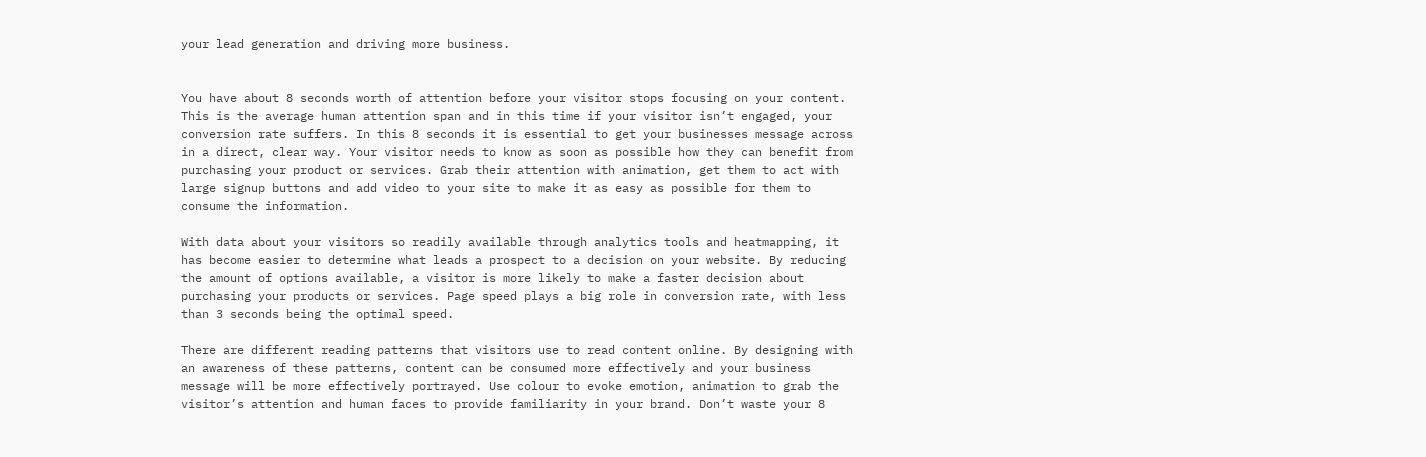your lead generation and driving more business.


You have about 8 seconds worth of attention before your visitor stops focusing on your content. This is the average human attention span and in this time if your visitor isn’t engaged, your conversion rate suffers. In this 8 seconds it is essential to get your businesses message across in a direct, clear way. Your visitor needs to know as soon as possible how they can benefit from purchasing your product or services. Grab their attention with animation, get them to act with large signup buttons and add video to your site to make it as easy as possible for them to consume the information.

With data about your visitors so readily available through analytics tools and heatmapping, it has become easier to determine what leads a prospect to a decision on your website. By reducing the amount of options available, a visitor is more likely to make a faster decision about purchasing your products or services. Page speed plays a big role in conversion rate, with less than 3 seconds being the optimal speed.

There are different reading patterns that visitors use to read content online. By designing with an awareness of these patterns, content can be consumed more effectively and your business message will be more effectively portrayed. Use colour to evoke emotion, animation to grab the visitor’s attention and human faces to provide familiarity in your brand. Don’t waste your 8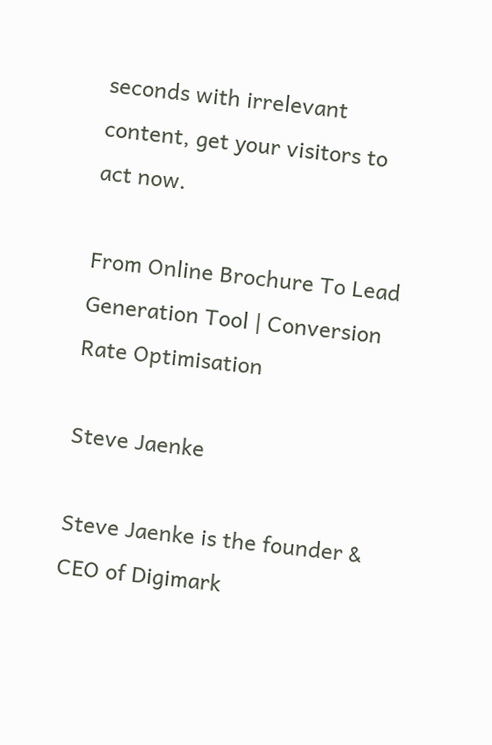seconds with irrelevant content, get your visitors to act now.

From Online Brochure To Lead Generation Tool | Conversion Rate Optimisation

Steve Jaenke

Steve Jaenke is the founder & CEO of Digimark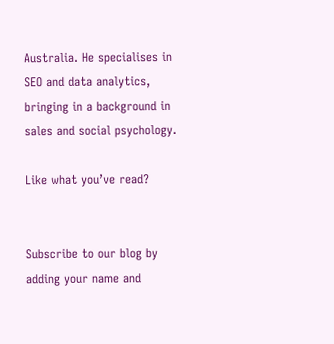Australia. He specialises in SEO and data analytics, bringing in a background in sales and social psychology.

Like what you’ve read?


Subscribe to our blog by adding your name and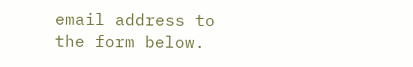email address to the form below.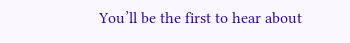You’ll be the first to hear about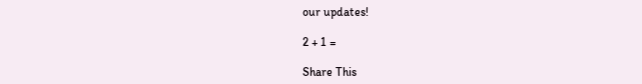our updates!

2 + 1 =

Share This